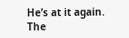He’s at it again.
The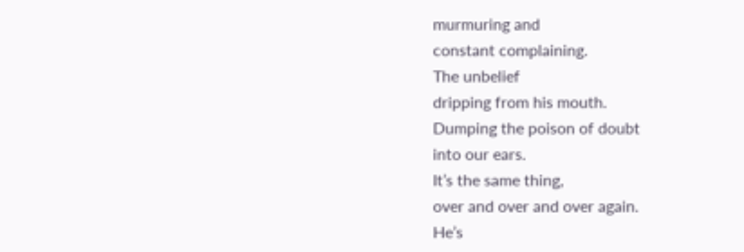murmuring and
constant complaining.
The unbelief
dripping from his mouth.
Dumping the poison of doubt
into our ears.
It’s the same thing,
over and over and over again.
He’s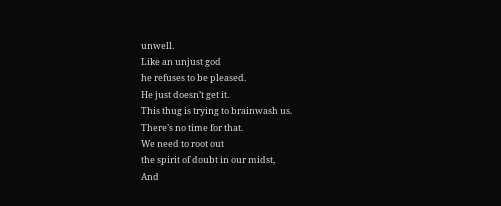unwell.
Like an unjust god
he refuses to be pleased.
He just doesn’t get it.
This thug is trying to brainwash us.
There’s no time for that.
We need to root out
the spirit of doubt in our midst,
And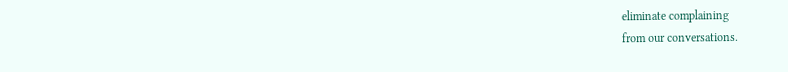eliminate complaining
from our conversations.